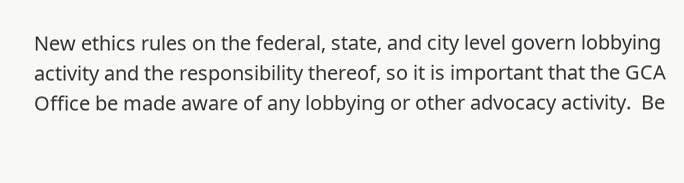New ethics rules on the federal, state, and city level govern lobbying activity and the responsibility thereof, so it is important that the GCA Office be made aware of any lobbying or other advocacy activity.  Be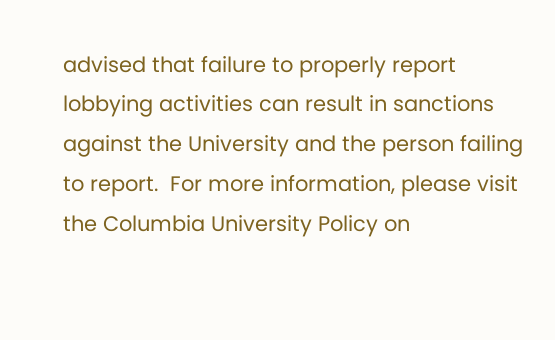advised that failure to properly report lobbying activities can result in sanctions against the University and the person failing to report.  For more information, please visit the Columbia University Policy on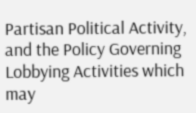Partisan Political Activity, and the Policy Governing Lobbying Activities which may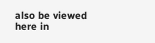also be viewed here in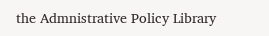the Admnistrative Policy Library